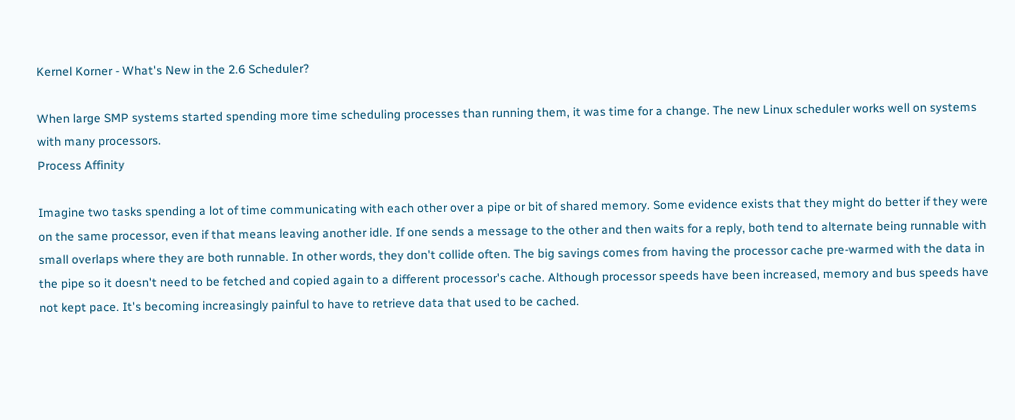Kernel Korner - What's New in the 2.6 Scheduler?

When large SMP systems started spending more time scheduling processes than running them, it was time for a change. The new Linux scheduler works well on systems with many processors.
Process Affinity

Imagine two tasks spending a lot of time communicating with each other over a pipe or bit of shared memory. Some evidence exists that they might do better if they were on the same processor, even if that means leaving another idle. If one sends a message to the other and then waits for a reply, both tend to alternate being runnable with small overlaps where they are both runnable. In other words, they don't collide often. The big savings comes from having the processor cache pre-warmed with the data in the pipe so it doesn't need to be fetched and copied again to a different processor's cache. Although processor speeds have been increased, memory and bus speeds have not kept pace. It's becoming increasingly painful to have to retrieve data that used to be cached.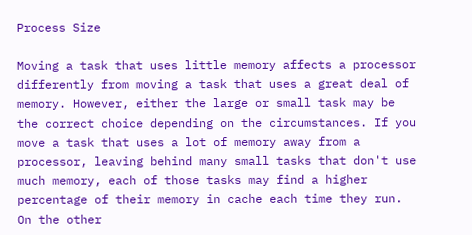Process Size

Moving a task that uses little memory affects a processor differently from moving a task that uses a great deal of memory. However, either the large or small task may be the correct choice depending on the circumstances. If you move a task that uses a lot of memory away from a processor, leaving behind many small tasks that don't use much memory, each of those tasks may find a higher percentage of their memory in cache each time they run. On the other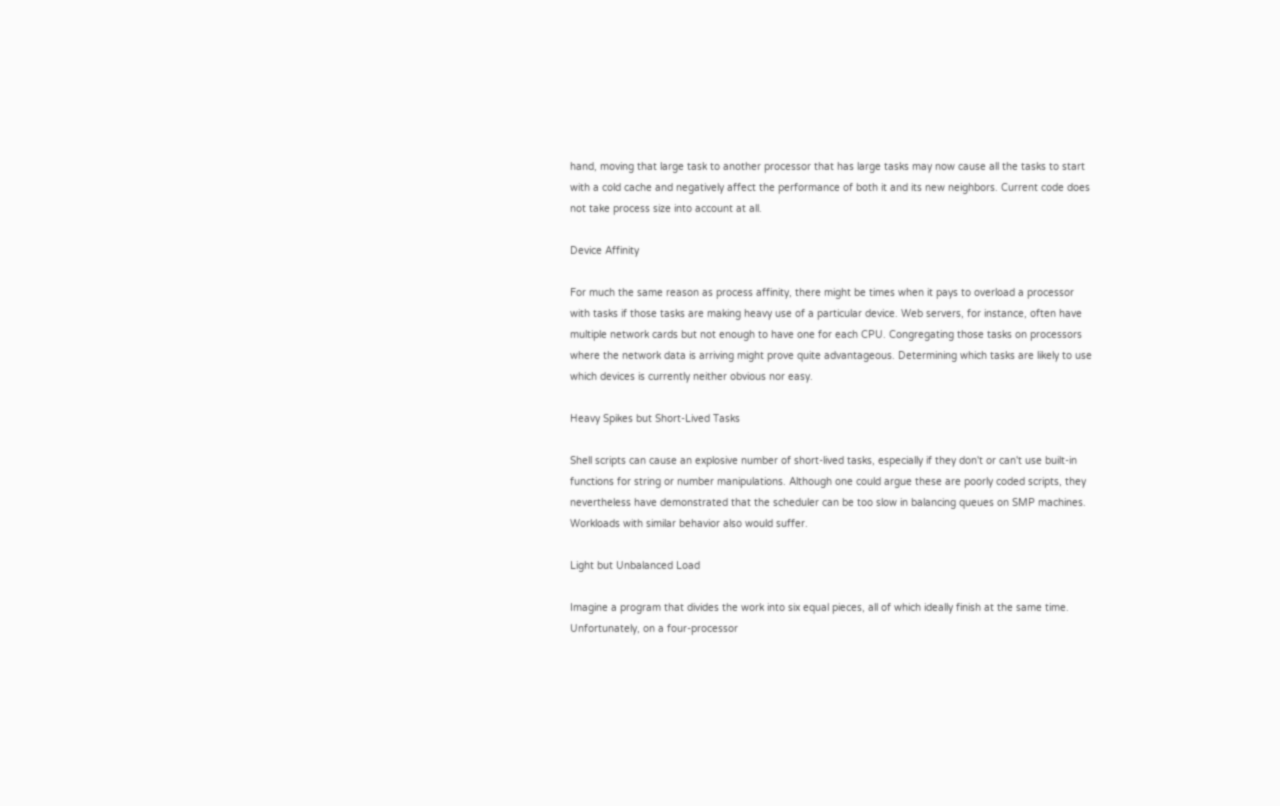hand, moving that large task to another processor that has large tasks may now cause all the tasks to start with a cold cache and negatively affect the performance of both it and its new neighbors. Current code does not take process size into account at all.

Device Affinity

For much the same reason as process affinity, there might be times when it pays to overload a processor with tasks if those tasks are making heavy use of a particular device. Web servers, for instance, often have multiple network cards but not enough to have one for each CPU. Congregating those tasks on processors where the network data is arriving might prove quite advantageous. Determining which tasks are likely to use which devices is currently neither obvious nor easy.

Heavy Spikes but Short-Lived Tasks

Shell scripts can cause an explosive number of short-lived tasks, especially if they don't or can't use built-in functions for string or number manipulations. Although one could argue these are poorly coded scripts, they nevertheless have demonstrated that the scheduler can be too slow in balancing queues on SMP machines. Workloads with similar behavior also would suffer.

Light but Unbalanced Load

Imagine a program that divides the work into six equal pieces, all of which ideally finish at the same time. Unfortunately, on a four-processor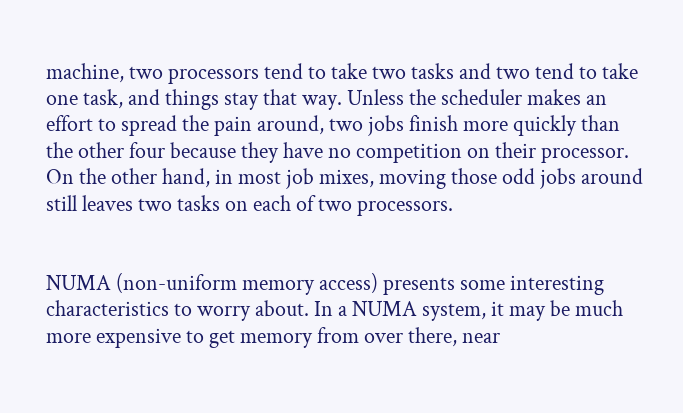machine, two processors tend to take two tasks and two tend to take one task, and things stay that way. Unless the scheduler makes an effort to spread the pain around, two jobs finish more quickly than the other four because they have no competition on their processor. On the other hand, in most job mixes, moving those odd jobs around still leaves two tasks on each of two processors.


NUMA (non-uniform memory access) presents some interesting characteristics to worry about. In a NUMA system, it may be much more expensive to get memory from over there, near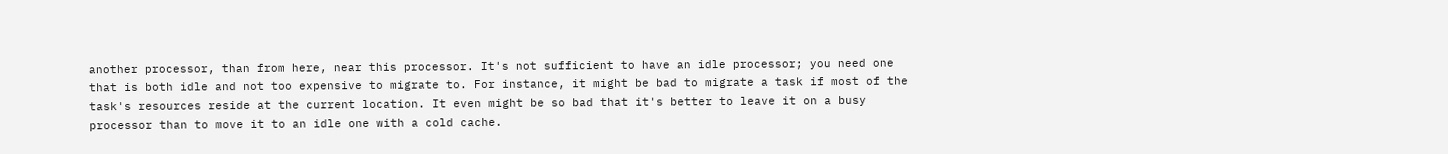another processor, than from here, near this processor. It's not sufficient to have an idle processor; you need one that is both idle and not too expensive to migrate to. For instance, it might be bad to migrate a task if most of the task's resources reside at the current location. It even might be so bad that it's better to leave it on a busy processor than to move it to an idle one with a cold cache.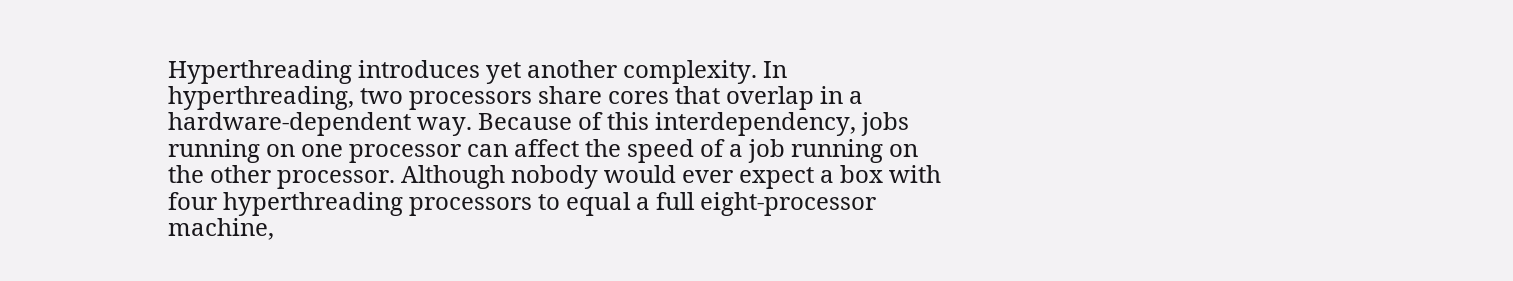Hyperthreading introduces yet another complexity. In hyperthreading, two processors share cores that overlap in a hardware-dependent way. Because of this interdependency, jobs running on one processor can affect the speed of a job running on the other processor. Although nobody would ever expect a box with four hyperthreading processors to equal a full eight-processor machine,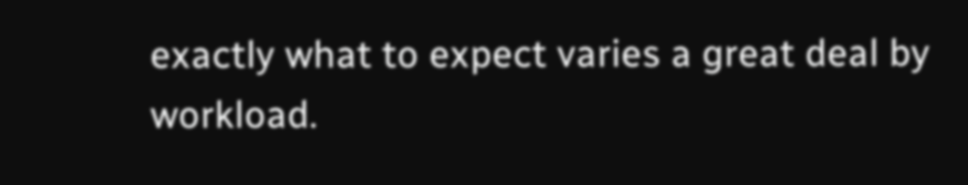exactly what to expect varies a great deal by workload.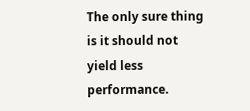The only sure thing is it should not yield less performance.